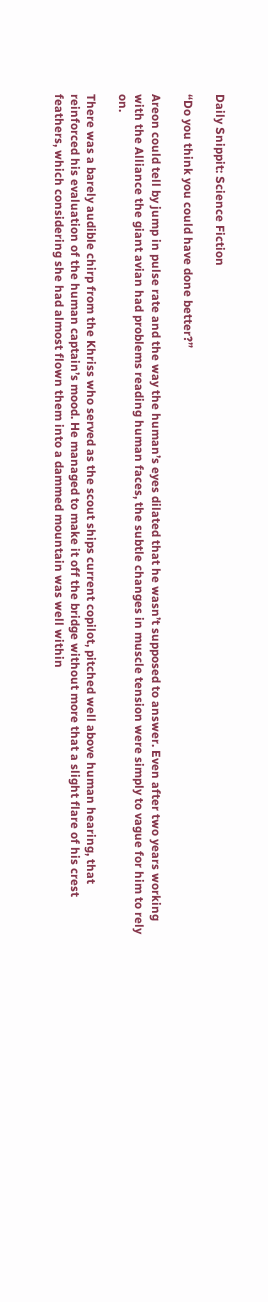Daily Snippit: Science Fiction

“Do you think you could have done better?”

Areon could tell by jump in pulse rate and the way the human’s eyes dilated that he wasn’t supposed to answer. Even after two years working with the Alliance the giant avian had problems reading human faces, the subtle changes in muscle tension were simply to vague for him to rely on.

There was a barely audible chirp from the Khriss who served as the scout ships current copilot, pitched well above human hearing, that reinforced his evaluation of the human captain’s mood. He managed to make it off the bridge without more that a slight flare of his crest feathers, which considering she had almost flown them into a dammed mountain was well within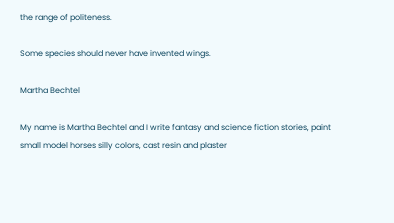the range of politeness.

Some species should never have invented wings.

Martha Bechtel

My name is Martha Bechtel and I write fantasy and science fiction stories, paint small model horses silly colors, cast resin and plaster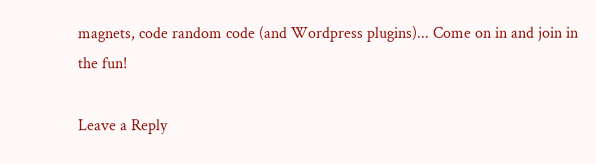magnets, code random code (and Wordpress plugins)... Come on in and join in the fun!

Leave a Reply